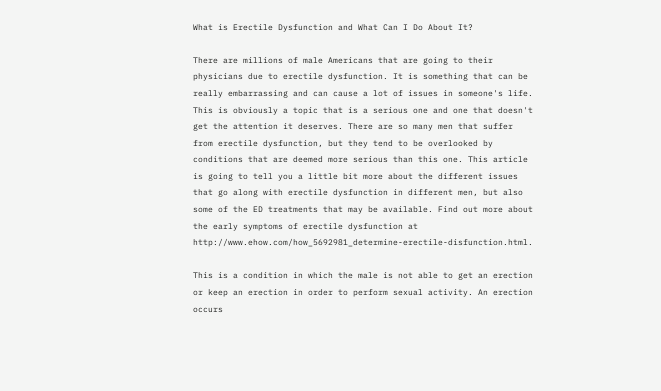What is Erectile Dysfunction and What Can I Do About It?

There are millions of male Americans that are going to their physicians due to erectile dysfunction. It is something that can be really embarrassing and can cause a lot of issues in someone's life. This is obviously a topic that is a serious one and one that doesn't get the attention it deserves. There are so many men that suffer from erectile dysfunction, but they tend to be overlooked by conditions that are deemed more serious than this one. This article is going to tell you a little bit more about the different issues that go along with erectile dysfunction in different men, but also some of the ED treatments that may be available. Find out more about the early symptoms of erectile dysfunction at http://www.ehow.com/how_5692981_determine-erectile-disfunction.html.

This is a condition in which the male is not able to get an erection or keep an erection in order to perform sexual activity. An erection occurs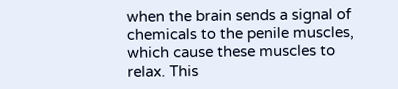when the brain sends a signal of chemicals to the penile muscles, which cause these muscles to relax. This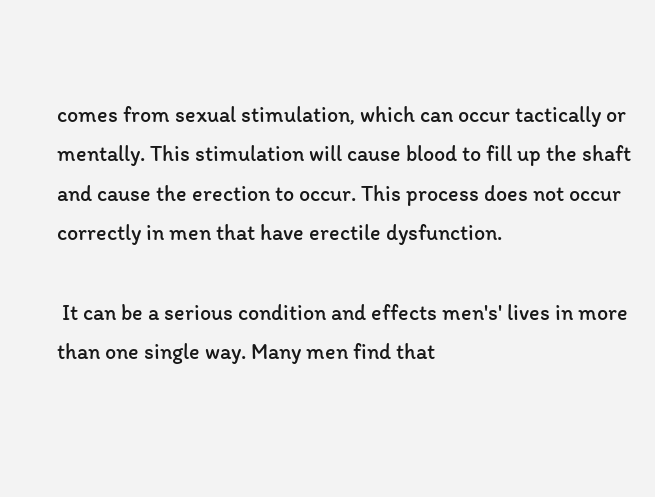comes from sexual stimulation, which can occur tactically or mentally. This stimulation will cause blood to fill up the shaft and cause the erection to occur. This process does not occur correctly in men that have erectile dysfunction.

 It can be a serious condition and effects men's' lives in more than one single way. Many men find that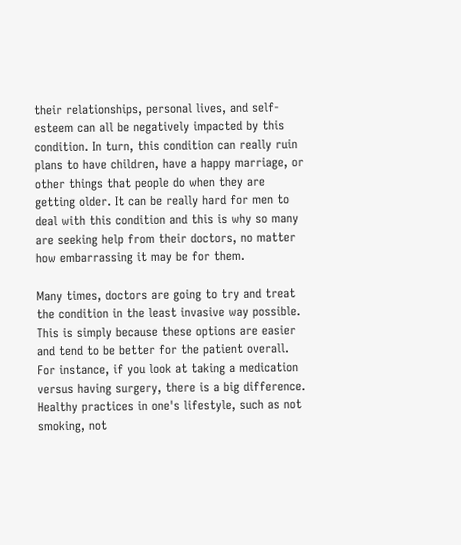their relationships, personal lives, and self-esteem can all be negatively impacted by this condition. In turn, this condition can really ruin plans to have children, have a happy marriage, or other things that people do when they are getting older. It can be really hard for men to deal with this condition and this is why so many are seeking help from their doctors, no matter how embarrassing it may be for them.

Many times, doctors are going to try and treat the condition in the least invasive way possible. This is simply because these options are easier and tend to be better for the patient overall. For instance, if you look at taking a medication versus having surgery, there is a big difference. Healthy practices in one's lifestyle, such as not smoking, not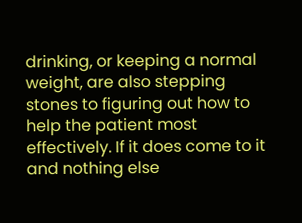drinking, or keeping a normal weight, are also stepping stones to figuring out how to help the patient most effectively. If it does come to it and nothing else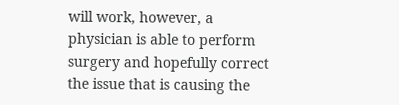will work, however, a physician is able to perform surgery and hopefully correct the issue that is causing the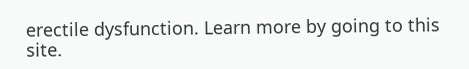erectile dysfunction. Learn more by going to this site.